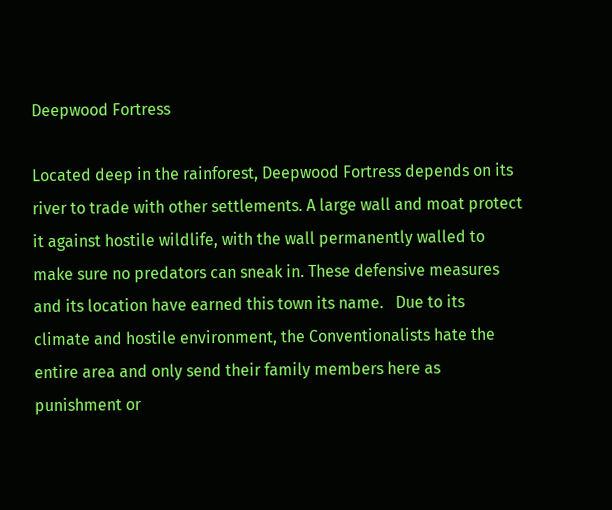Deepwood Fortress

Located deep in the rainforest, Deepwood Fortress depends on its river to trade with other settlements. A large wall and moat protect it against hostile wildlife, with the wall permanently walled to make sure no predators can sneak in. These defensive measures and its location have earned this town its name.   Due to its climate and hostile environment, the Conventionalists hate the entire area and only send their family members here as punishment or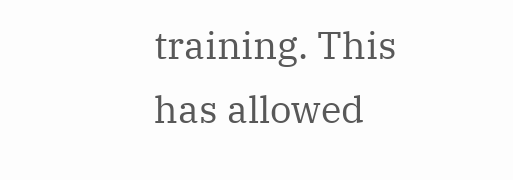training. This has allowed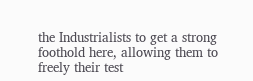the Industrialists to get a strong foothold here, allowing them to freely their test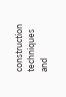construction techniques and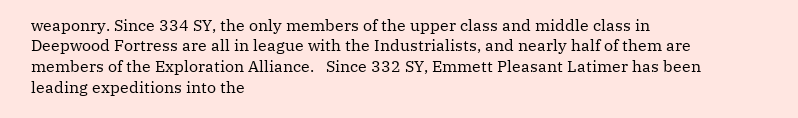weaponry. Since 334 SY, the only members of the upper class and middle class in Deepwood Fortress are all in league with the Industrialists, and nearly half of them are members of the Exploration Alliance.   Since 332 SY, Emmett Pleasant Latimer has been leading expeditions into the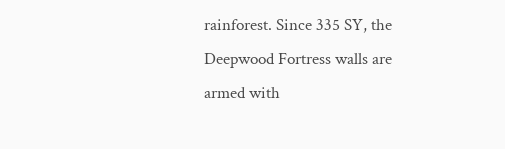rainforest. Since 335 SY, the Deepwood Fortress walls are armed with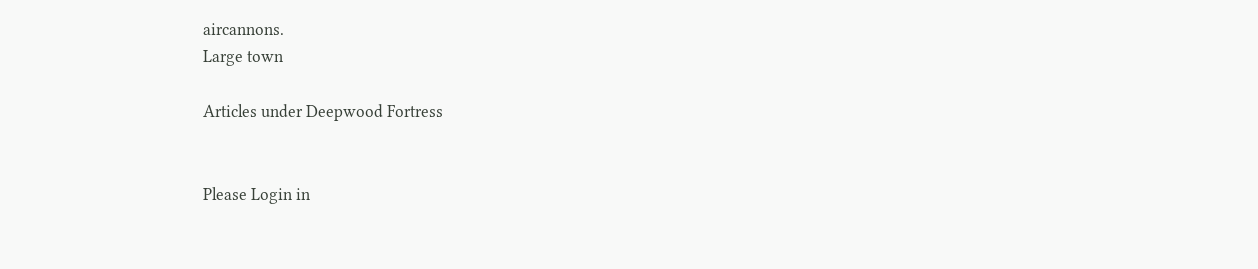aircannons.
Large town

Articles under Deepwood Fortress


Please Login in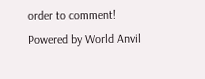order to comment!
Powered by World Anvil